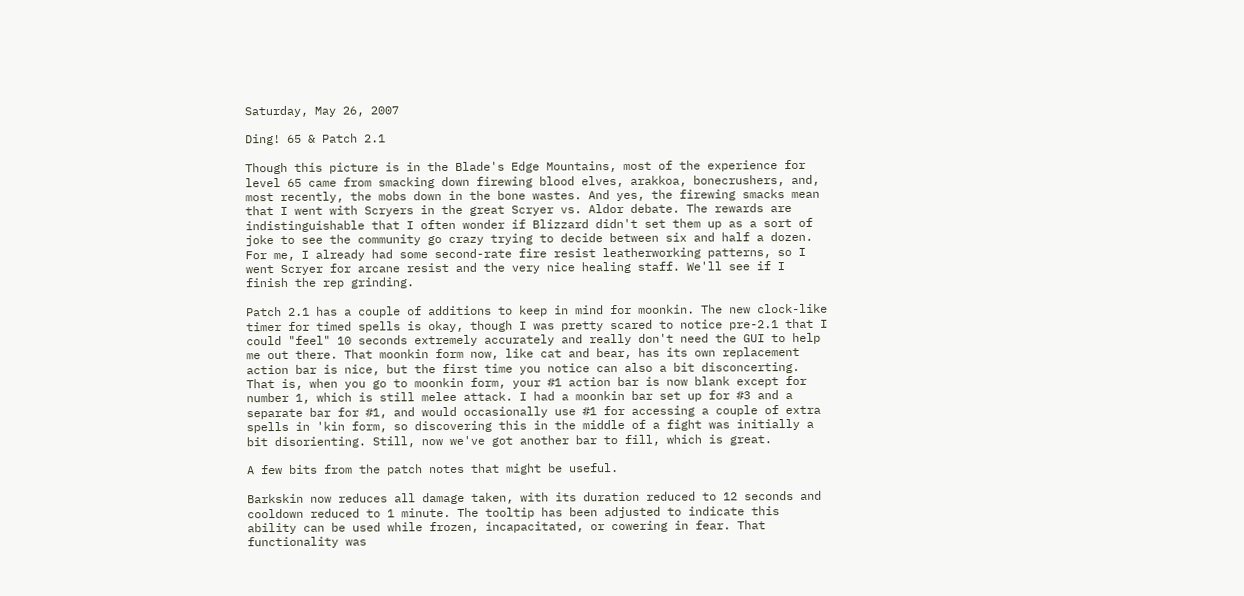Saturday, May 26, 2007

Ding! 65 & Patch 2.1

Though this picture is in the Blade's Edge Mountains, most of the experience for level 65 came from smacking down firewing blood elves, arakkoa, bonecrushers, and, most recently, the mobs down in the bone wastes. And yes, the firewing smacks mean that I went with Scryers in the great Scryer vs. Aldor debate. The rewards are indistinguishable that I often wonder if Blizzard didn't set them up as a sort of joke to see the community go crazy trying to decide between six and half a dozen. For me, I already had some second-rate fire resist leatherworking patterns, so I went Scryer for arcane resist and the very nice healing staff. We'll see if I finish the rep grinding.

Patch 2.1 has a couple of additions to keep in mind for moonkin. The new clock-like timer for timed spells is okay, though I was pretty scared to notice pre-2.1 that I could "feel" 10 seconds extremely accurately and really don't need the GUI to help me out there. That moonkin form now, like cat and bear, has its own replacement action bar is nice, but the first time you notice can also a bit disconcerting. That is, when you go to moonkin form, your #1 action bar is now blank except for number 1, which is still melee attack. I had a moonkin bar set up for #3 and a separate bar for #1, and would occasionally use #1 for accessing a couple of extra spells in 'kin form, so discovering this in the middle of a fight was initially a bit disorienting. Still, now we've got another bar to fill, which is great.

A few bits from the patch notes that might be useful.

Barkskin now reduces all damage taken, with its duration reduced to 12 seconds and cooldown reduced to 1 minute. The tooltip has been adjusted to indicate this ability can be used while frozen, incapacitated, or cowering in fear. That functionality was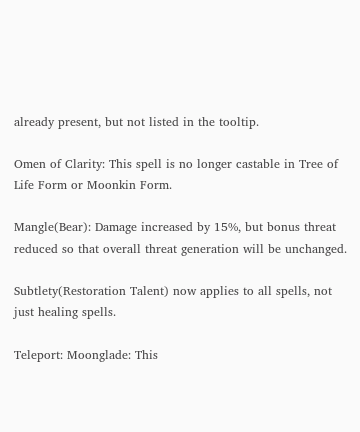already present, but not listed in the tooltip.

Omen of Clarity: This spell is no longer castable in Tree of Life Form or Moonkin Form.

Mangle(Bear): Damage increased by 15%, but bonus threat reduced so that overall threat generation will be unchanged.

Subtlety(Restoration Talent) now applies to all spells, not just healing spells.

Teleport: Moonglade: This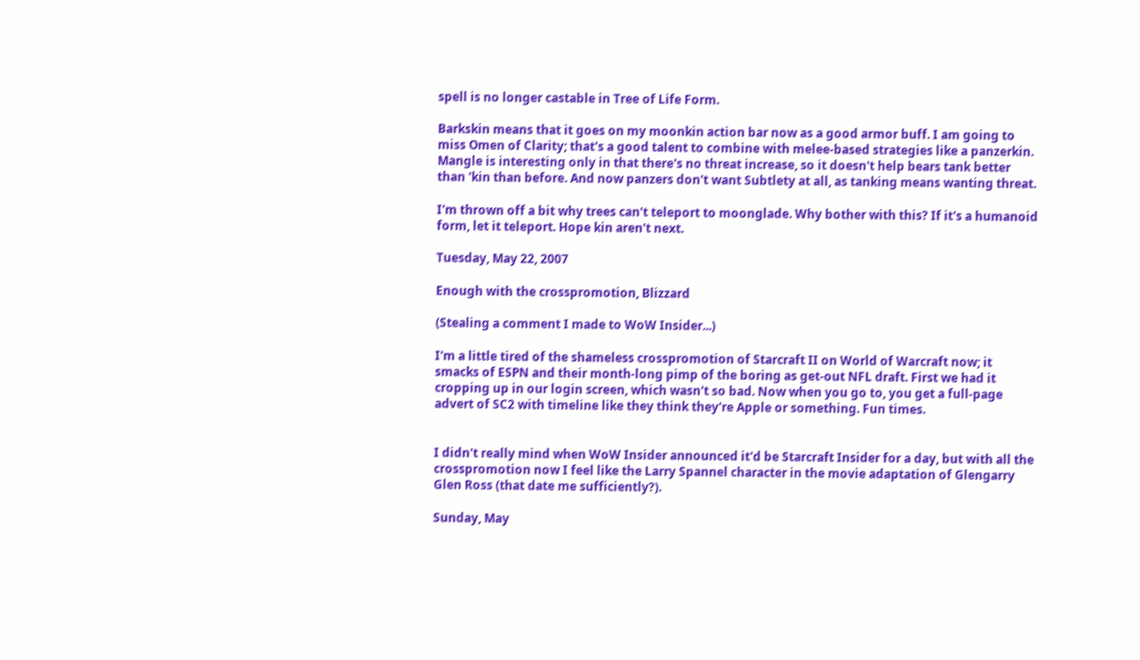spell is no longer castable in Tree of Life Form.

Barkskin means that it goes on my moonkin action bar now as a good armor buff. I am going to miss Omen of Clarity; that's a good talent to combine with melee-based strategies like a panzerkin. Mangle is interesting only in that there's no threat increase, so it doesn't help bears tank better than 'kin than before. And now panzers don't want Subtlety at all, as tanking means wanting threat.

I'm thrown off a bit why trees can't teleport to moonglade. Why bother with this? If it's a humanoid form, let it teleport. Hope kin aren't next.

Tuesday, May 22, 2007

Enough with the crosspromotion, Blizzard

(Stealing a comment I made to WoW Insider...)

I'm a little tired of the shameless crosspromotion of Starcraft II on World of Warcraft now; it smacks of ESPN and their month-long pimp of the boring as get-out NFL draft. First we had it cropping up in our login screen, which wasn't so bad. Now when you go to, you get a full-page advert of SC2 with timeline like they think they're Apple or something. Fun times.


I didn't really mind when WoW Insider announced it'd be Starcraft Insider for a day, but with all the crosspromotion now I feel like the Larry Spannel character in the movie adaptation of Glengarry Glen Ross (that date me sufficiently?).

Sunday, May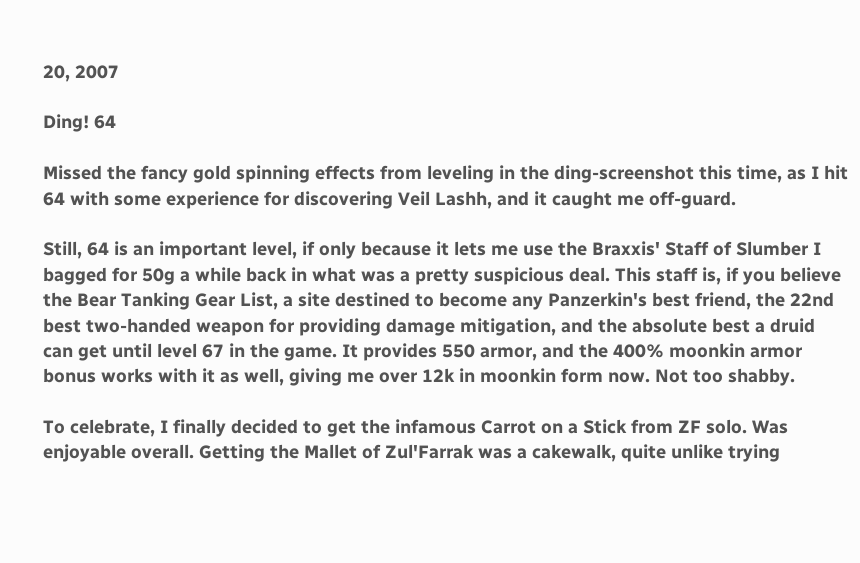20, 2007

Ding! 64

Missed the fancy gold spinning effects from leveling in the ding-screenshot this time, as I hit 64 with some experience for discovering Veil Lashh, and it caught me off-guard.

Still, 64 is an important level, if only because it lets me use the Braxxis' Staff of Slumber I bagged for 50g a while back in what was a pretty suspicious deal. This staff is, if you believe the Bear Tanking Gear List, a site destined to become any Panzerkin's best friend, the 22nd best two-handed weapon for providing damage mitigation, and the absolute best a druid can get until level 67 in the game. It provides 550 armor, and the 400% moonkin armor bonus works with it as well, giving me over 12k in moonkin form now. Not too shabby.

To celebrate, I finally decided to get the infamous Carrot on a Stick from ZF solo. Was enjoyable overall. Getting the Mallet of Zul'Farrak was a cakewalk, quite unlike trying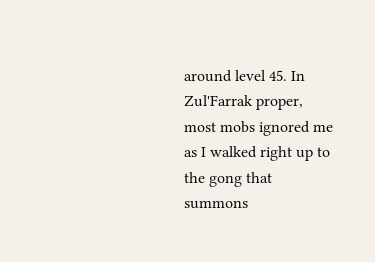around level 45. In Zul'Farrak proper, most mobs ignored me as I walked right up to the gong that summons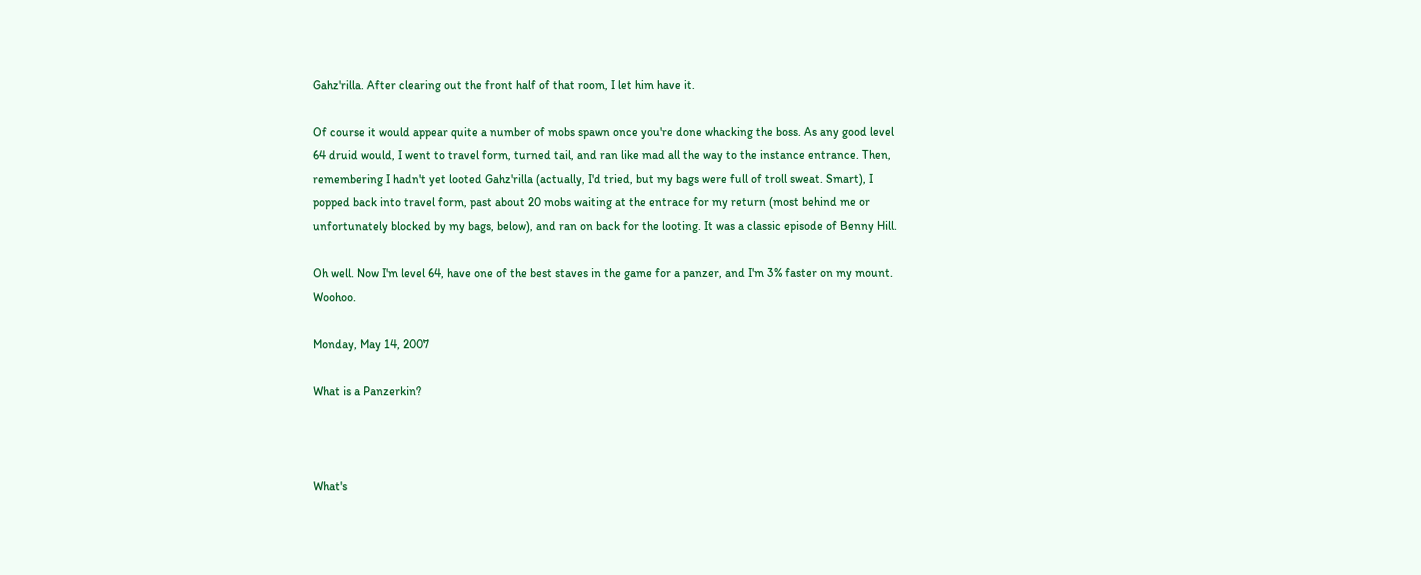Gahz'rilla. After clearing out the front half of that room, I let him have it.

Of course it would appear quite a number of mobs spawn once you're done whacking the boss. As any good level 64 druid would, I went to travel form, turned tail, and ran like mad all the way to the instance entrance. Then, remembering I hadn't yet looted Gahz'rilla (actually, I'd tried, but my bags were full of troll sweat. Smart), I popped back into travel form, past about 20 mobs waiting at the entrace for my return (most behind me or unfortunately blocked by my bags, below), and ran on back for the looting. It was a classic episode of Benny Hill.

Oh well. Now I'm level 64, have one of the best staves in the game for a panzer, and I'm 3% faster on my mount. Woohoo.

Monday, May 14, 2007

What is a Panzerkin?



What's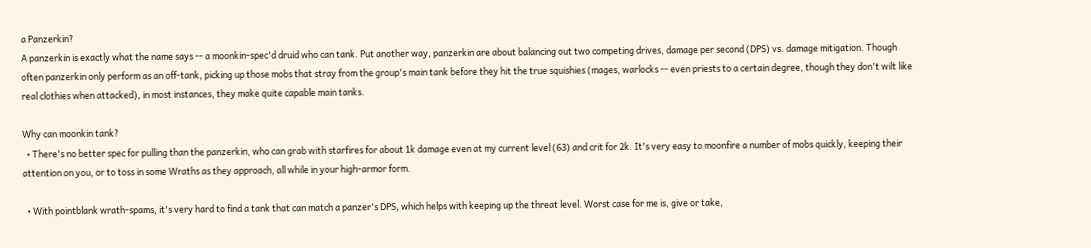a Panzerkin?
A panzerkin is exactly what the name says -- a moonkin-spec'd druid who can tank. Put another way, panzerkin are about balancing out two competing drives, damage per second (DPS) vs. damage mitigation. Though often panzerkin only perform as an off-tank, picking up those mobs that stray from the group's main tank before they hit the true squishies (mages, warlocks -- even priests to a certain degree, though they don't wilt like real clothies when attacked), in most instances, they make quite capable main tanks.

Why can moonkin tank?
  • There's no better spec for pulling than the panzerkin, who can grab with starfires for about 1k damage even at my current level (63) and crit for 2k. It's very easy to moonfire a number of mobs quickly, keeping their attention on you, or to toss in some Wraths as they approach, all while in your high-armor form.

  • With pointblank wrath-spams, it's very hard to find a tank that can match a panzer's DPS, which helps with keeping up the threat level. Worst case for me is, give or take,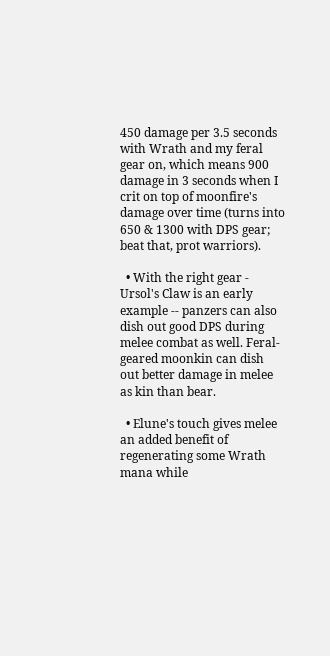450 damage per 3.5 seconds with Wrath and my feral gear on, which means 900 damage in 3 seconds when I crit on top of moonfire's damage over time (turns into 650 & 1300 with DPS gear; beat that, prot warriors).

  • With the right gear - Ursol's Claw is an early example -- panzers can also dish out good DPS during melee combat as well. Feral-geared moonkin can dish out better damage in melee as kin than bear.

  • Elune's touch gives melee an added benefit of regenerating some Wrath mana while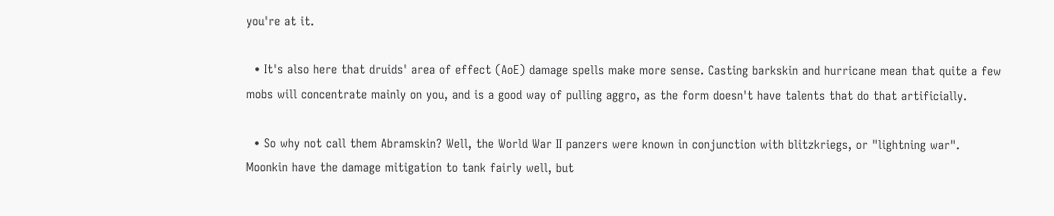you're at it.

  • It's also here that druids' area of effect (AoE) damage spells make more sense. Casting barkskin and hurricane mean that quite a few mobs will concentrate mainly on you, and is a good way of pulling aggro, as the form doesn't have talents that do that artificially.

  • So why not call them Abramskin? Well, the World War II panzers were known in conjunction with blitzkriegs, or "lightning war". Moonkin have the damage mitigation to tank fairly well, but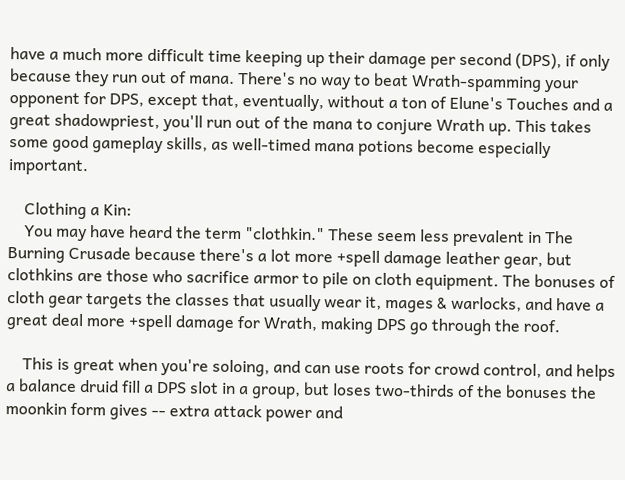have a much more difficult time keeping up their damage per second (DPS), if only because they run out of mana. There's no way to beat Wrath-spamming your opponent for DPS, except that, eventually, without a ton of Elune's Touches and a great shadowpriest, you'll run out of the mana to conjure Wrath up. This takes some good gameplay skills, as well-timed mana potions become especially important.

    Clothing a Kin:
    You may have heard the term "clothkin." These seem less prevalent in The Burning Crusade because there's a lot more +spell damage leather gear, but clothkins are those who sacrifice armor to pile on cloth equipment. The bonuses of cloth gear targets the classes that usually wear it, mages & warlocks, and have a great deal more +spell damage for Wrath, making DPS go through the roof.

    This is great when you're soloing, and can use roots for crowd control, and helps a balance druid fill a DPS slot in a group, but loses two-thirds of the bonuses the moonkin form gives -- extra attack power and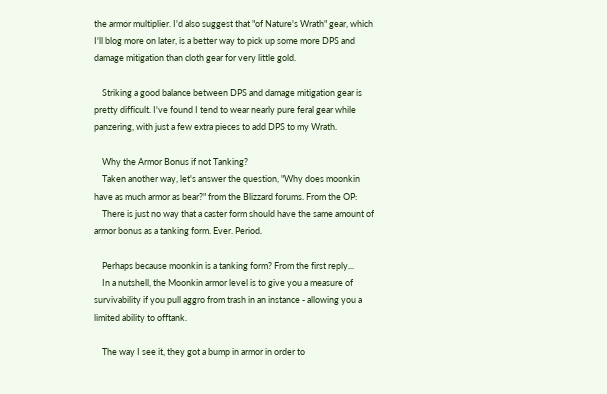the armor multiplier. I'd also suggest that "of Nature's Wrath" gear, which I'll blog more on later, is a better way to pick up some more DPS and damage mitigation than cloth gear for very little gold.

    Striking a good balance between DPS and damage mitigation gear is pretty difficult. I've found I tend to wear nearly pure feral gear while panzering, with just a few extra pieces to add DPS to my Wrath.

    Why the Armor Bonus if not Tanking?
    Taken another way, let's answer the question, "Why does moonkin have as much armor as bear?" from the Blizzard forums. From the OP:
    There is just no way that a caster form should have the same amount of armor bonus as a tanking form. Ever. Period.

    Perhaps because moonkin is a tanking form? From the first reply...
    In a nutshell, the Moonkin armor level is to give you a measure of survivability if you pull aggro from trash in an instance - allowing you a limited ability to offtank.

    The way I see it, they got a bump in armor in order to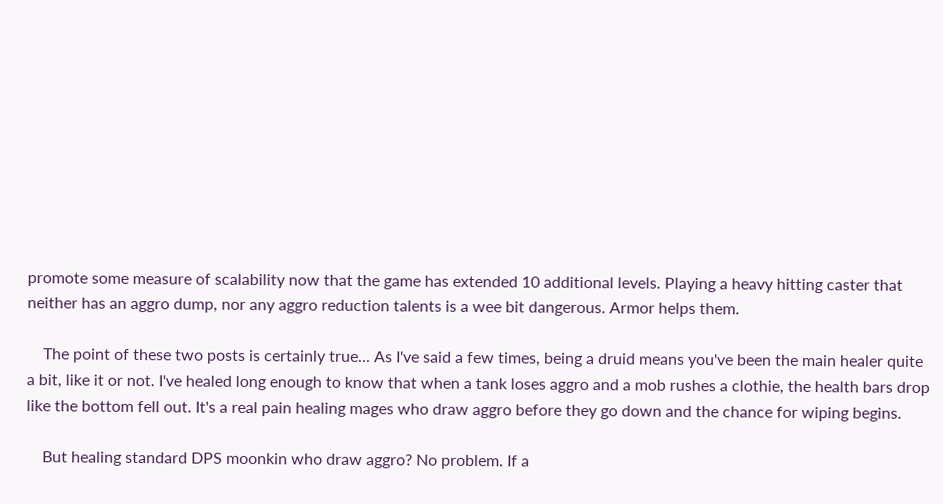promote some measure of scalability now that the game has extended 10 additional levels. Playing a heavy hitting caster that neither has an aggro dump, nor any aggro reduction talents is a wee bit dangerous. Armor helps them.

    The point of these two posts is certainly true... As I've said a few times, being a druid means you've been the main healer quite a bit, like it or not. I've healed long enough to know that when a tank loses aggro and a mob rushes a clothie, the health bars drop like the bottom fell out. It's a real pain healing mages who draw aggro before they go down and the chance for wiping begins.

    But healing standard DPS moonkin who draw aggro? No problem. If a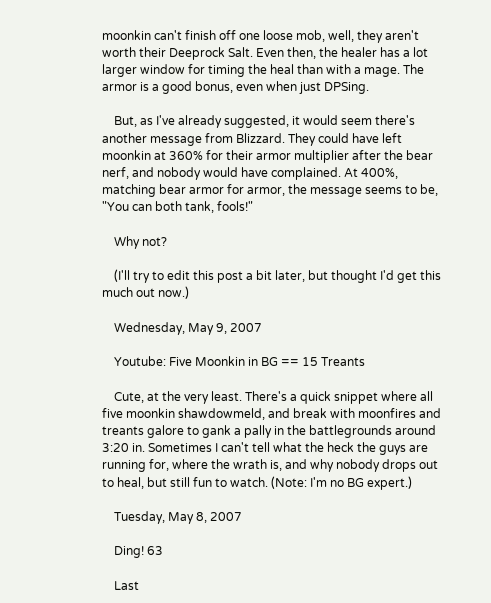moonkin can't finish off one loose mob, well, they aren't worth their Deeprock Salt. Even then, the healer has a lot larger window for timing the heal than with a mage. The armor is a good bonus, even when just DPSing.

    But, as I've already suggested, it would seem there's another message from Blizzard. They could have left moonkin at 360% for their armor multiplier after the bear nerf, and nobody would have complained. At 400%, matching bear armor for armor, the message seems to be, "You can both tank, fools!"

    Why not?

    (I'll try to edit this post a bit later, but thought I'd get this much out now.)

    Wednesday, May 9, 2007

    Youtube: Five Moonkin in BG == 15 Treants

    Cute, at the very least. There's a quick snippet where all five moonkin shawdowmeld, and break with moonfires and treants galore to gank a pally in the battlegrounds around 3:20 in. Sometimes I can't tell what the heck the guys are running for, where the wrath is, and why nobody drops out to heal, but still fun to watch. (Note: I'm no BG expert.)

    Tuesday, May 8, 2007

    Ding! 63

    Last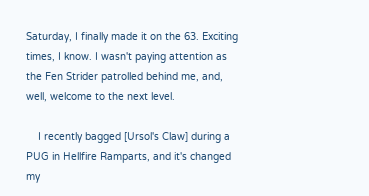Saturday, I finally made it on the 63. Exciting times, I know. I wasn't paying attention as the Fen Strider patrolled behind me, and, well, welcome to the next level.

    I recently bagged [Ursol's Claw] during a PUG in Hellfire Ramparts, and it's changed my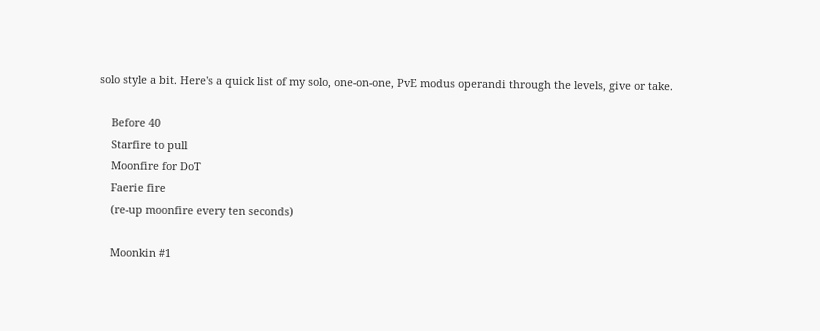solo style a bit. Here's a quick list of my solo, one-on-one, PvE modus operandi through the levels, give or take.

    Before 40
    Starfire to pull
    Moonfire for DoT
    Faerie fire
    (re-up moonfire every ten seconds)

    Moonkin #1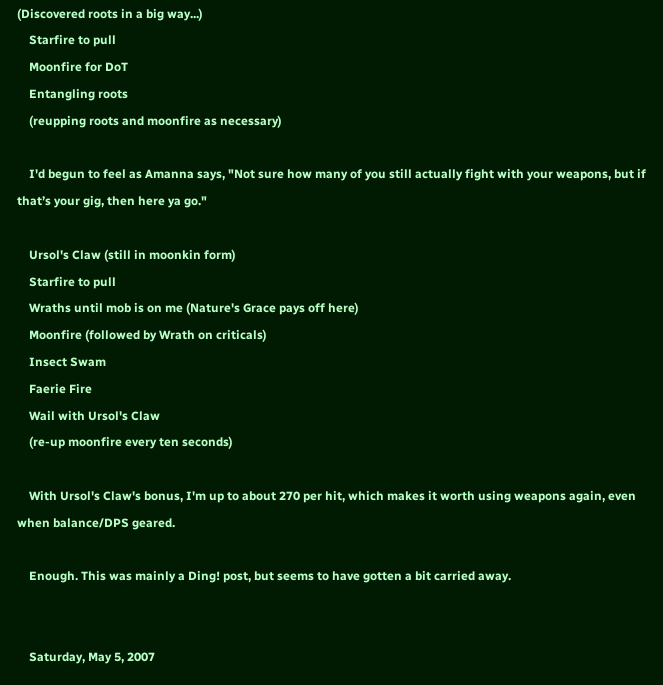(Discovered roots in a big way...)
    Starfire to pull
    Moonfire for DoT
    Entangling roots
    (reupping roots and moonfire as necessary)

    I'd begun to feel as Amanna says, "Not sure how many of you still actually fight with your weapons, but if that’s your gig, then here ya go."

    Ursol's Claw (still in moonkin form)
    Starfire to pull
    Wraths until mob is on me (Nature's Grace pays off here)
    Moonfire (followed by Wrath on criticals)
    Insect Swam
    Faerie Fire
    Wail with Ursol's Claw
    (re-up moonfire every ten seconds)

    With Ursol's Claw's bonus, I'm up to about 270 per hit, which makes it worth using weapons again, even when balance/DPS geared.

    Enough. This was mainly a Ding! post, but seems to have gotten a bit carried away.


    Saturday, May 5, 2007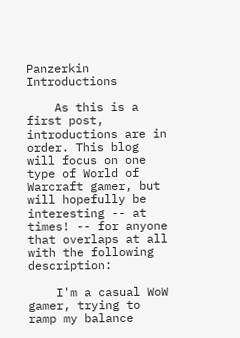Panzerkin Introductions

    As this is a first post, introductions are in order. This blog will focus on one type of World of Warcraft gamer, but will hopefully be interesting -- at times! -- for anyone that overlaps at all with the following description:

    I'm a casual WoW gamer, trying to ramp my balance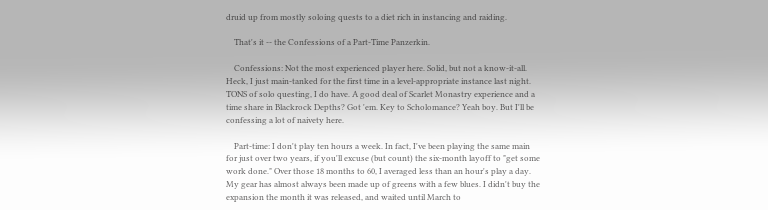druid up from mostly soloing quests to a diet rich in instancing and raiding.

    That's it -- the Confessions of a Part-Time Panzerkin.

    Confessions: Not the most experienced player here. Solid, but not a know-it-all. Heck, I just main-tanked for the first time in a level-appropriate instance last night. TONS of solo questing, I do have. A good deal of Scarlet Monastry experience and a time share in Blackrock Depths? Got 'em. Key to Scholomance? Yeah boy. But I'll be confessing a lot of naivety here.

    Part-time: I don't play ten hours a week. In fact, I've been playing the same main for just over two years, if you'll excuse (but count) the six-month layoff to "get some work done." Over those 18 months to 60, I averaged less than an hour's play a day. My gear has almost always been made up of greens with a few blues. I didn't buy the expansion the month it was released, and waited until March to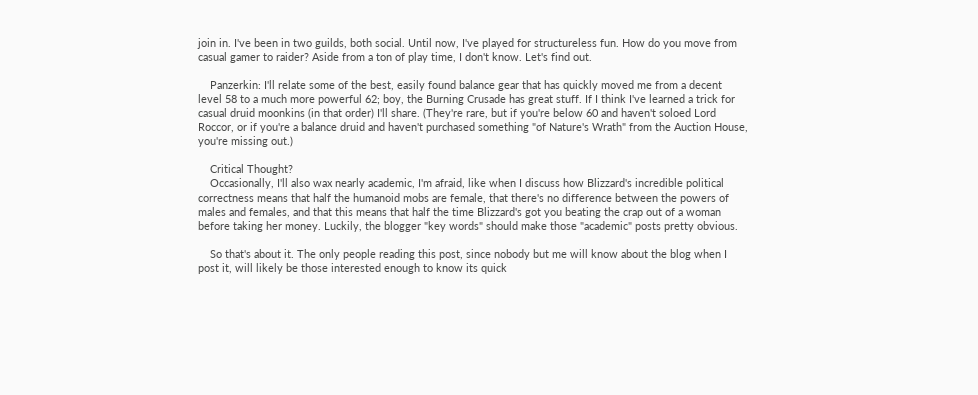join in. I've been in two guilds, both social. Until now, I've played for structureless fun. How do you move from casual gamer to raider? Aside from a ton of play time, I don't know. Let's find out.

    Panzerkin: I'll relate some of the best, easily found balance gear that has quickly moved me from a decent level 58 to a much more powerful 62; boy, the Burning Crusade has great stuff. If I think I've learned a trick for casual druid moonkins (in that order) I'll share. (They're rare, but if you're below 60 and haven't soloed Lord Roccor, or if you're a balance druid and haven't purchased something "of Nature's Wrath" from the Auction House, you're missing out.)

    Critical Thought?
    Occasionally, I'll also wax nearly academic, I'm afraid, like when I discuss how Blizzard's incredible political correctness means that half the humanoid mobs are female, that there's no difference between the powers of males and females, and that this means that half the time Blizzard's got you beating the crap out of a woman before taking her money. Luckily, the blogger "key words" should make those "academic" posts pretty obvious.

    So that's about it. The only people reading this post, since nobody but me will know about the blog when I post it, will likely be those interested enough to know its quick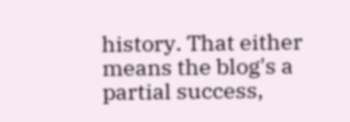history. That either means the blog's a partial success,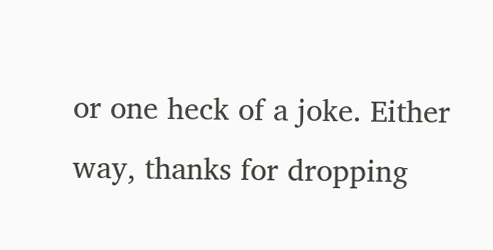or one heck of a joke. Either way, thanks for dropping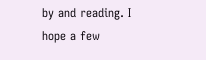by and reading. I hope a few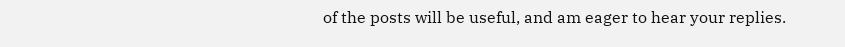of the posts will be useful, and am eager to hear your replies.